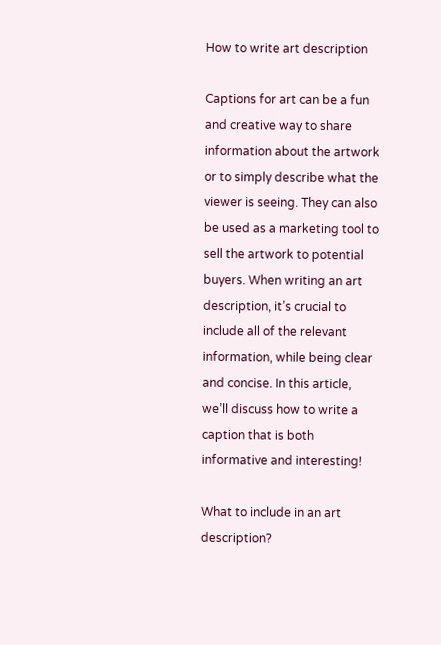How to write art description

Captions for art can be a fun and creative way to share information about the artwork or to simply describe what the viewer is seeing. They can also be used as a marketing tool to sell the artwork to potential buyers. When writing an art description, it’s crucial to include all of the relevant information, while being clear and concise. In this article, we’ll discuss how to write a caption that is both informative and interesting!

What to include in an art description?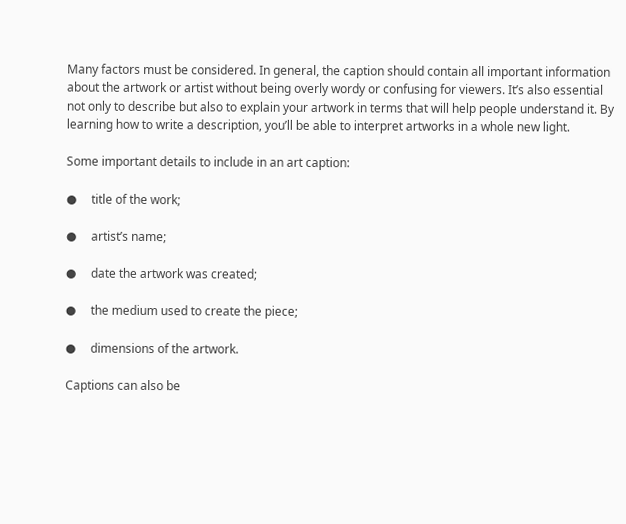Many factors must be considered. In general, the caption should contain all important information about the artwork or artist without being overly wordy or confusing for viewers. It’s also essential not only to describe but also to explain your artwork in terms that will help people understand it. By learning how to write a description, you’ll be able to interpret artworks in a whole new light.

Some important details to include in an art caption:

●     title of the work;

●     artist’s name;

●     date the artwork was created;

●     the medium used to create the piece;

●     dimensions of the artwork.

Captions can also be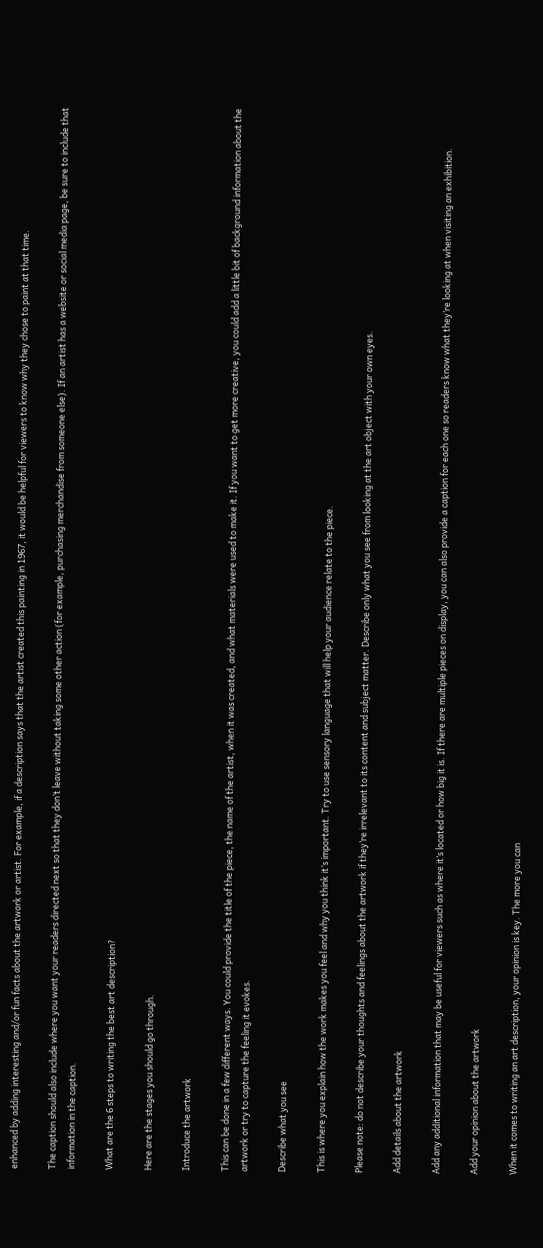enhanced by adding interesting and/or fun facts about the artwork or artist. For example, if a description says that the artist created this painting in 1967, it would be helpful for viewers to know why they chose to paint at that time.

The caption should also include where you want your readers directed next so that they don’t leave without taking some other action (for example, purchasing merchandise from someone else). If an artist has a website or social media page, be sure to include that information in the caption.

What are the 6 steps to writing the best art description?

Here are the stages you should go through.

Introduce the artwork

This can be done in a few different ways. You could provide the title of the piece, the name of the artist, when it was created, and what materials were used to make it. If you want to get more creative, you could add a little bit of background information about the artwork or try to capture the feeling it evokes.

Describe what you see

This is where you explain how the work makes you feel and why you think it’s important. Try to use sensory language that will help your audience relate to the piece.

Please note: do not describe your thoughts and feelings about the artwork if they’re irrelevant to its content and subject matter. Describe only what you see from looking at the art object with your own eyes.

Add details about the artwork

Add any additional information that may be useful for viewers such as where it’s located or how big it is. If there are multiple pieces on display, you can also provide a caption for each one so readers know what they’re looking at when visiting an exhibition.

Add your opinion about the artwork

When it comes to writing an art description, your opinion is key. The more you can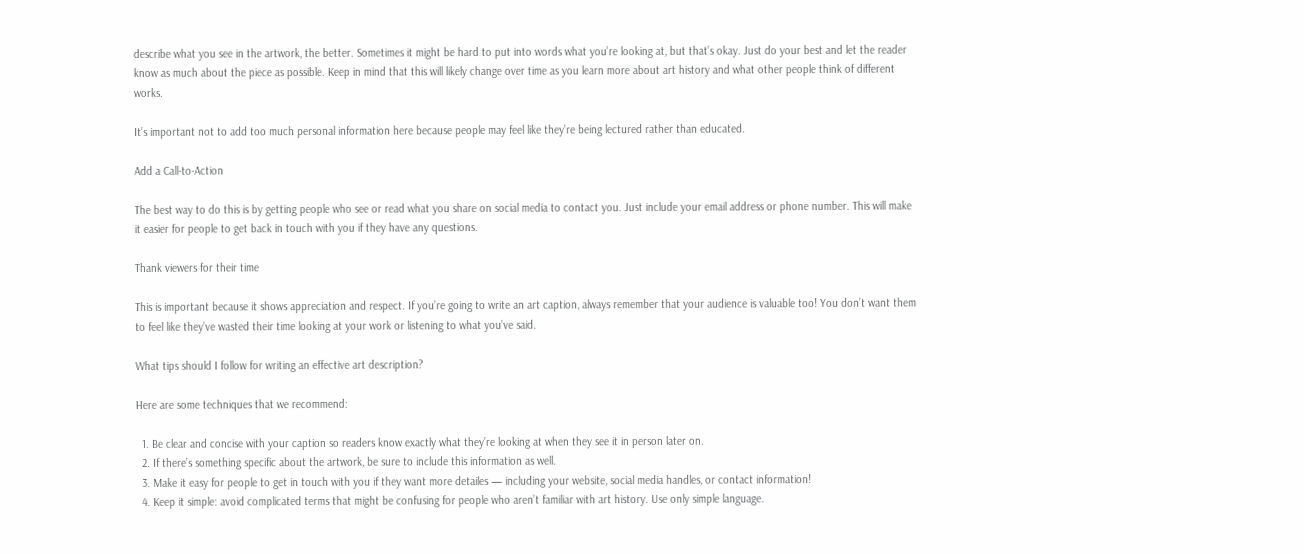describe what you see in the artwork, the better. Sometimes it might be hard to put into words what you’re looking at, but that’s okay. Just do your best and let the reader know as much about the piece as possible. Keep in mind that this will likely change over time as you learn more about art history and what other people think of different works.

It’s important not to add too much personal information here because people may feel like they’re being lectured rather than educated.

Add a Call-to-Action

The best way to do this is by getting people who see or read what you share on social media to contact you. Just include your email address or phone number. This will make it easier for people to get back in touch with you if they have any questions.

Thank viewers for their time

This is important because it shows appreciation and respect. If you’re going to write an art caption, always remember that your audience is valuable too! You don’t want them to feel like they’ve wasted their time looking at your work or listening to what you’ve said.

What tips should I follow for writing an effective art description?

Here are some techniques that we recommend:

  1. Be clear and concise with your caption so readers know exactly what they’re looking at when they see it in person later on.
  2. If there’s something specific about the artwork, be sure to include this information as well.
  3. Make it easy for people to get in touch with you if they want more detailes — including your website, social media handles, or contact information!
  4. Keep it simple: avoid complicated terms that might be confusing for people who aren’t familiar with art history. Use only simple language.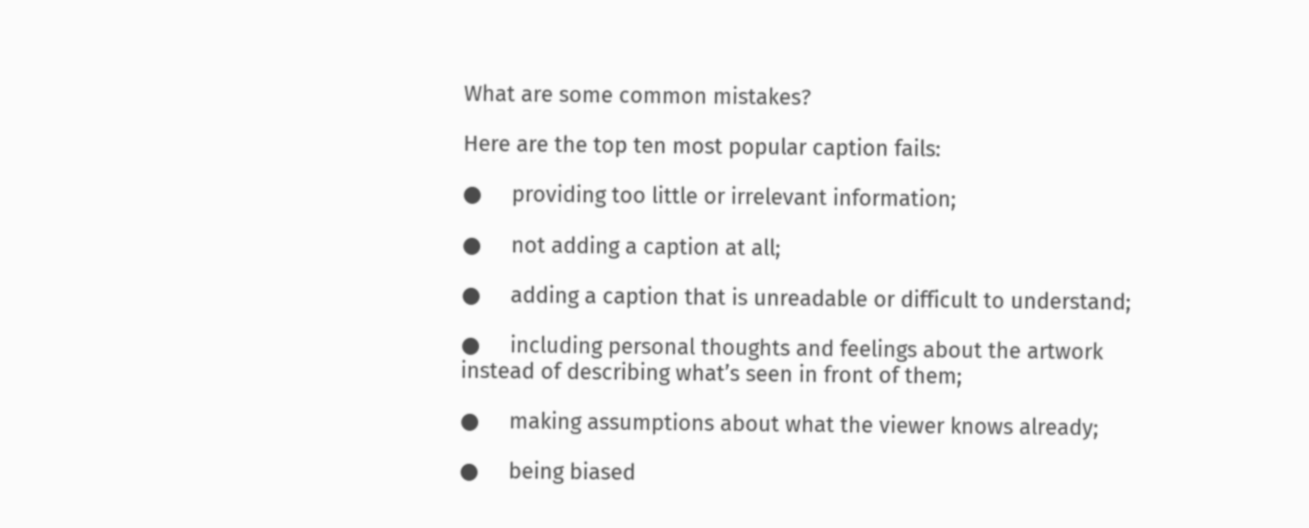What are some common mistakes?

Here are the top ten most popular caption fails:

●     providing too little or irrelevant information;

●     not adding a caption at all;

●     adding a caption that is unreadable or difficult to understand;

●     including personal thoughts and feelings about the artwork instead of describing what’s seen in front of them;

●     making assumptions about what the viewer knows already;

●     being biased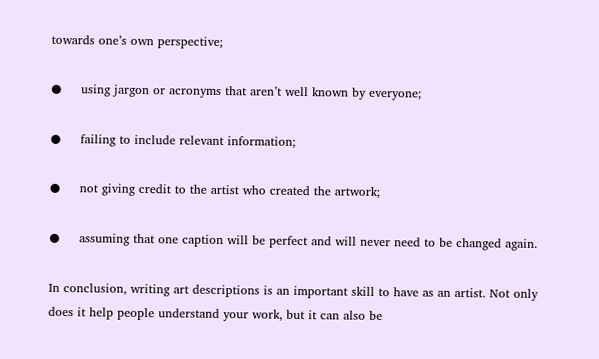towards one’s own perspective;

●     using jargon or acronyms that aren’t well known by everyone;

●     failing to include relevant information;

●     not giving credit to the artist who created the artwork;

●     assuming that one caption will be perfect and will never need to be changed again.

In conclusion, writing art descriptions is an important skill to have as an artist. Not only does it help people understand your work, but it can also be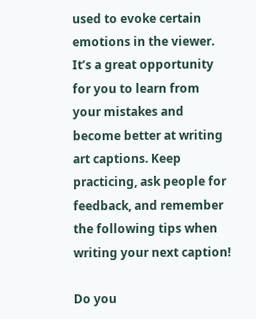used to evoke certain emotions in the viewer. It’s a great opportunity for you to learn from your mistakes and become better at writing art captions. Keep practicing, ask people for feedback, and remember the following tips when writing your next caption!

Do you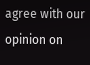agree with our opinion on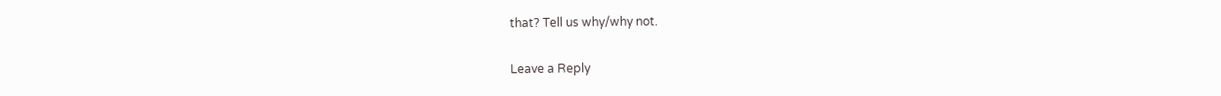that? Tell us why/why not.

Leave a Reply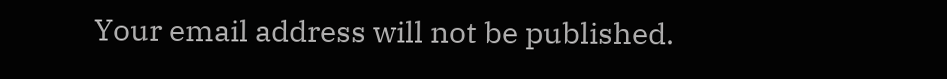Your email address will not be published.